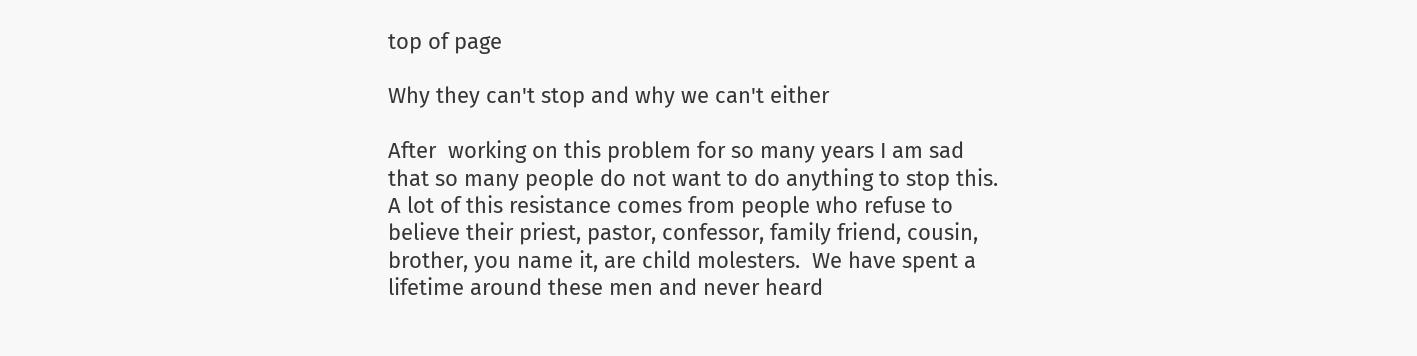top of page

Why they can't stop and why we can't either

After  working on this problem for so many years I am sad that so many people do not want to do anything to stop this.  A lot of this resistance comes from people who refuse to believe their priest, pastor, confessor, family friend, cousin, brother, you name it, are child molesters.  We have spent a lifetime around these men and never heard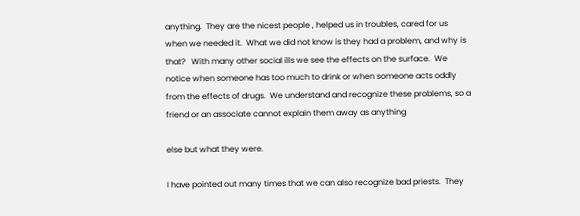anything.  They are the nicest people , helped us in troubles, cared for us when we needed it.  What we did not know is they had a problem, and why is that?   With many other social ills we see the effects on the surface.  We notice when someone has too much to drink or when someone acts oddly from the effects of drugs.  We understand and recognize these problems, so a friend or an associate cannot explain them away as anything

else but what they were.

I have pointed out many times that we can also recognize bad priests.  They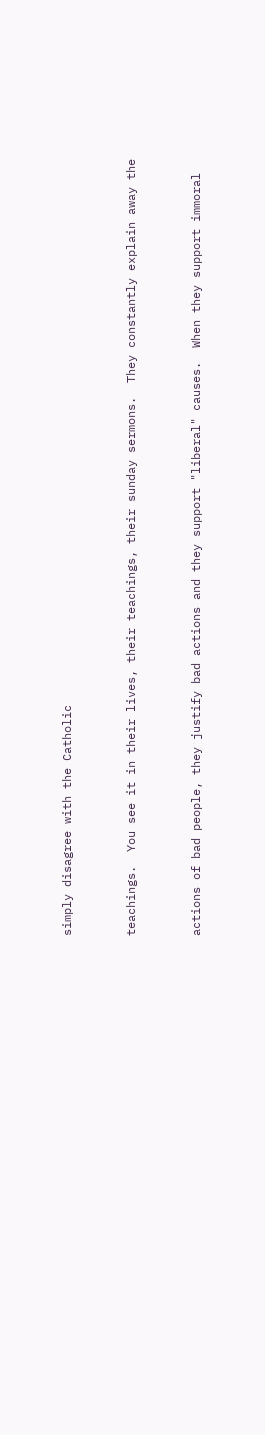simply disagree with the Catholic


teachings.  You see it in their lives, their teachings, their sunday sermons.  They constantly explain away the


actions of bad people, they justify bad actions and they support "liberal" causes.  When they support immoral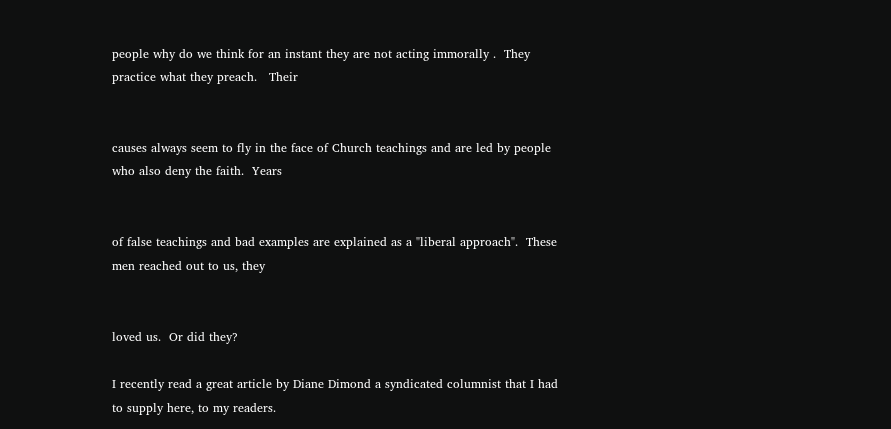people why do we think for an instant they are not acting immorally .  They practice what they preach.   Their


causes always seem to fly in the face of Church teachings and are led by people who also deny the faith.  Years


of false teachings and bad examples are explained as a "liberal approach".  These men reached out to us, they


loved us.  Or did they?

I recently read a great article by Diane Dimond a syndicated columnist that I had to supply here, to my readers.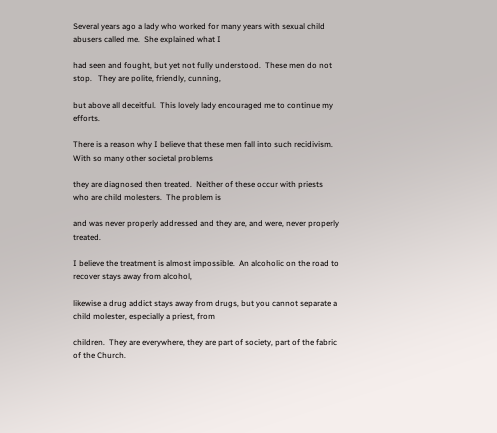Several years ago a lady who worked for many years with sexual child abusers called me.  She explained what I

had seen and fought, but yet not fully understood.  These men do not stop.   They are polite, friendly, cunning,

but above all deceitful.  This lovely lady encouraged me to continue my efforts.

There is a reason why I believe that these men fall into such recidivism.  With so many other societal problems

they are diagnosed then treated.  Neither of these occur with priests who are child molesters.  The problem is

and was never properly addressed and they are, and were, never properly treated.

I believe the treatment is almost impossible.  An alcoholic on the road to recover stays away from alcohol,

likewise a drug addict stays away from drugs, but you cannot separate a child molester, especially a priest, from

children.  They are everywhere, they are part of society, part of the fabric of the Church.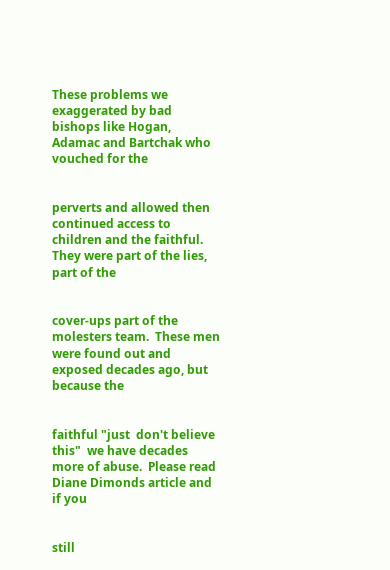These problems we exaggerated by bad bishops like Hogan, Adamac and Bartchak who vouched for the


perverts and allowed then continued access to children and the faithful.  They were part of the lies, part of the


cover-ups part of the molesters team.  These men were found out and exposed decades ago, but because the


faithful "just  don't believe this"  we have decades more of abuse.  Please read Diane Dimonds article and if you


still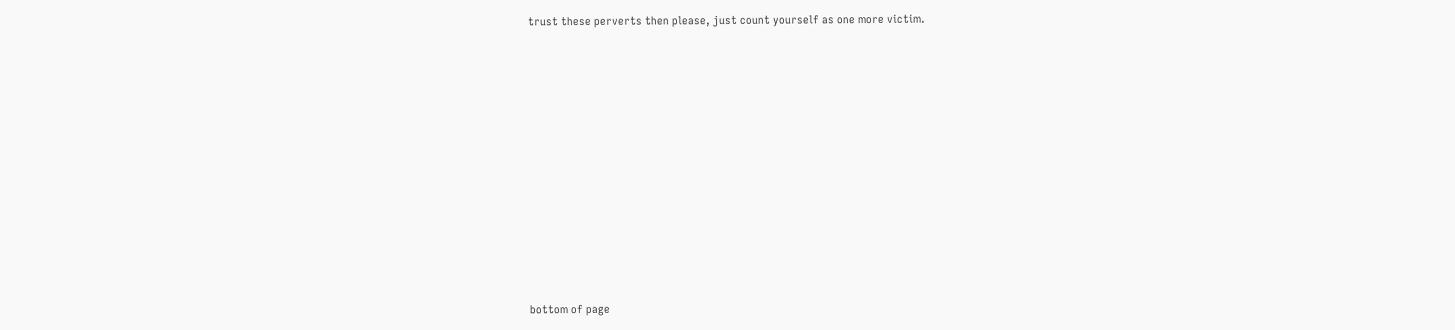trust these perverts then please, just count yourself as one more victim.













bottom of page